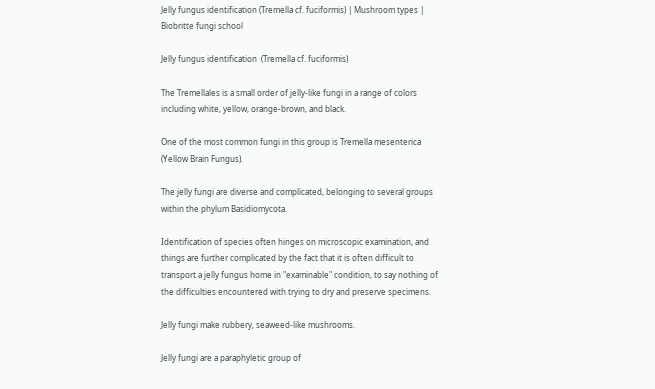Jelly fungus identification (Tremella cf. fuciformis) | Mushroom types | Biobritte fungi school

Jelly fungus identification  (Tremella cf. fuciformis)

The Tremellales is a small order of jelly-like fungi in a range of colors including white, yellow, orange-brown, and black.

One of the most common fungi in this group is Tremella mesenterica (Yellow Brain Fungus).

The jelly fungi are diverse and complicated, belonging to several groups within the phylum Basidiomycota.

Identification of species often hinges on microscopic examination, and things are further complicated by the fact that it is often difficult to transport a jelly fungus home in "examinable" condition, to say nothing of the difficulties encountered with trying to dry and preserve specimens.

Jelly fungi make rubbery, seaweed-like mushrooms.

Jelly fungi are a paraphyletic group of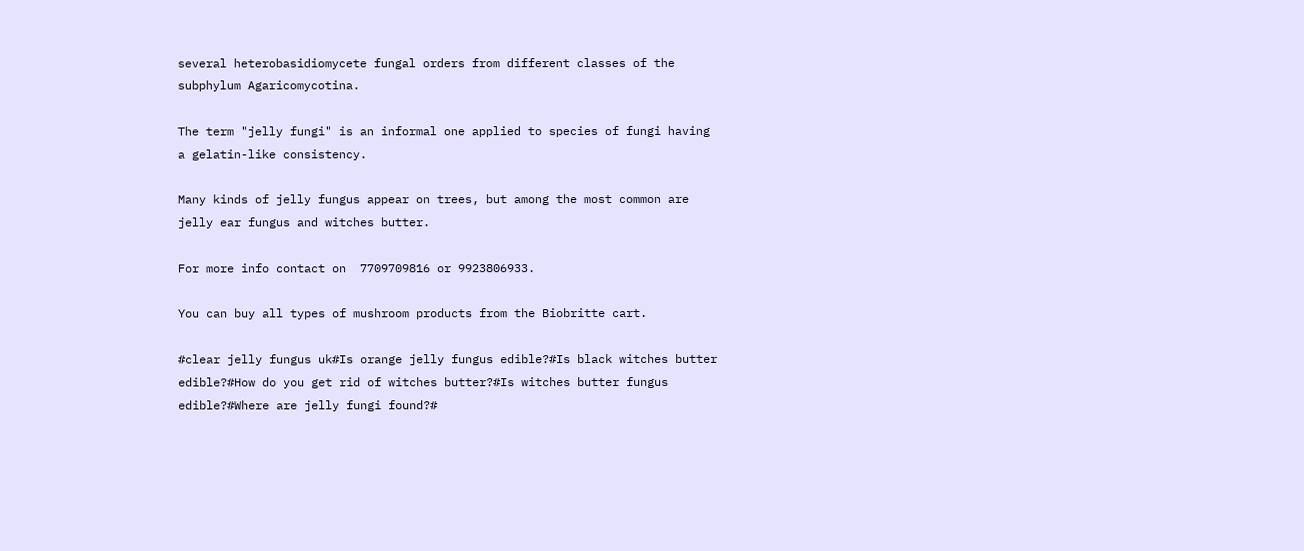several heterobasidiomycete fungal orders from different classes of the subphylum Agaricomycotina.

The term "jelly fungi" is an informal one applied to species of fungi having a gelatin-like consistency.

Many kinds of jelly fungus appear on trees, but among the most common are jelly ear fungus and witches butter.

For more info contact on  7709709816 or 9923806933.

You can buy all types of mushroom products from the Biobritte cart.

#clear jelly fungus uk#Is orange jelly fungus edible?#Is black witches butter edible?#How do you get rid of witches butter?#Is witches butter fungus edible?#Where are jelly fungi found?#